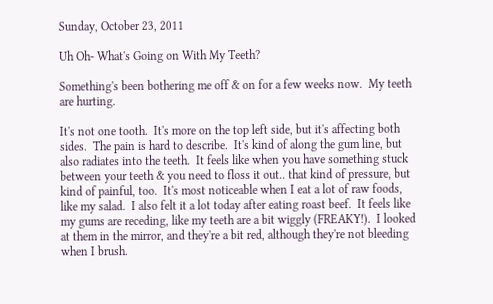Sunday, October 23, 2011

Uh Oh- What's Going on With My Teeth?

Something's been bothering me off & on for a few weeks now.  My teeth are hurting.

It's not one tooth.  It's more on the top left side, but it's affecting both sides.  The pain is hard to describe.  It's kind of along the gum line, but also radiates into the teeth.  It feels like when you have something stuck between your teeth & you need to floss it out.. that kind of pressure, but kind of painful, too.  It's most noticeable when I eat a lot of raw foods, like my salad.  I also felt it a lot today after eating roast beef.  It feels like my gums are receding, like my teeth are a bit wiggly (FREAKY!).  I looked at them in the mirror, and they're a bit red, although they're not bleeding when I brush.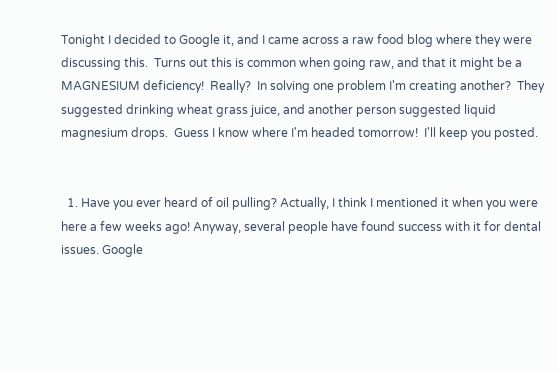Tonight I decided to Google it, and I came across a raw food blog where they were discussing this.  Turns out this is common when going raw, and that it might be a MAGNESIUM deficiency!  Really?  In solving one problem I'm creating another?  They suggested drinking wheat grass juice, and another person suggested liquid magnesium drops.  Guess I know where I'm headed tomorrow!  I'll keep you posted.


  1. Have you ever heard of oil pulling? Actually, I think I mentioned it when you were here a few weeks ago! Anyway, several people have found success with it for dental issues. Google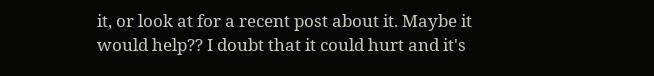it, or look at for a recent post about it. Maybe it would help?? I doubt that it could hurt and it's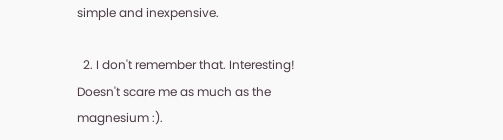simple and inexpensive.

  2. I don't remember that. Interesting! Doesn't scare me as much as the magnesium :).